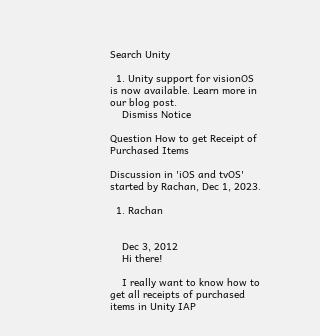Search Unity

  1. Unity support for visionOS is now available. Learn more in our blog post.
    Dismiss Notice

Question How to get Receipt of Purchased Items

Discussion in 'iOS and tvOS' started by Rachan, Dec 1, 2023.

  1. Rachan


    Dec 3, 2012
    Hi there!

    I really want to know how to get all receipts of purchased items in Unity IAP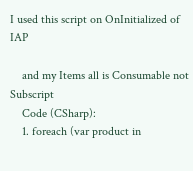I used this script on OnInitialized of IAP

    and my Items all is Consumable not Subscript
    Code (CSharp):
    1. foreach (var product in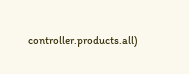controller.products.all)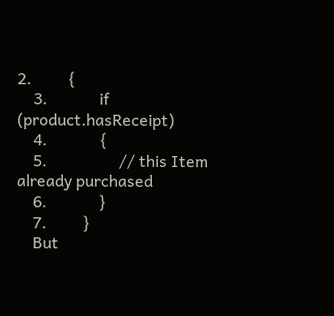2.         {
    3.             if (product.hasReceipt)
    4.             {
    5.                  // this Item already purchased
    6.             }
    7.         }
    But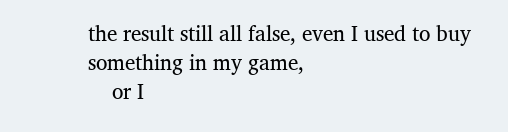the result still all false, even I used to buy something in my game,
    or I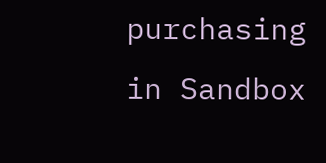purchasing in Sandbox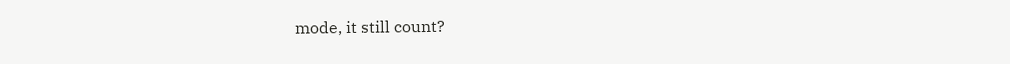mode, it still count?